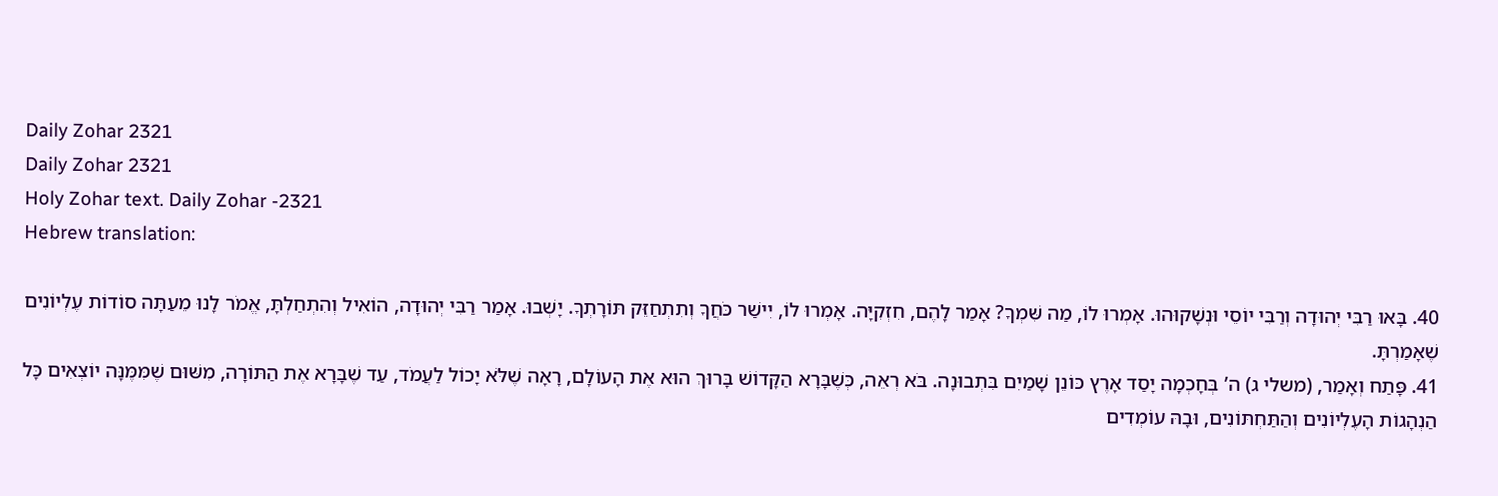Daily Zohar 2321
Daily Zohar 2321
Holy Zohar text. Daily Zohar -2321
Hebrew translation:

40. בָּאוּ רַבִּי יְהוּדָה וְרַבִּי יוֹסֵי וּנְשָׁקוּהוּ. אָמְרוּ לוֹ, מַה שִּׁמְךָ? אָמַר לָהֶם, חִזְקִיָּה. אָמְרוּ לוֹ, יִישַׁר כֹּחֲךָ וְתִתְחַזֵּק תּוֹרָתְךָ. יָשְׁבוּ. אָמַר רַבִּי יְהוּדָה, הוֹאִיל וְהִתְחַלְתָּ, אֱמֹר לָנוּ מֵעַתָּה סוֹדוֹת עֶלְיוֹנִים שֶׁאָמַרְתָּ.
41. פָּתַח וְאָמַר, (משלי ג) ה’ בְּחָכְמָה יָסַד אָרֶץ כּוֹנֵן שָׁמַיִם בִּתְבוּנָה. בֹּא רְאֵה, כְּשֶׁבָּרָא הַקָּדוֹשׁ בָּרוּךְ הוּא אֶת הָעוֹלָם, רָאָה שֶׁלֹּא יָכוֹל לַעֲמֹד, עַד שֶׁבָּרָא אֶת הַתּוֹרָה, מִשּׁוּם שֶׁמִּמֶּנָּה יוֹצְאִים כָּל הַנְהָגוֹת הָעֶלְיוֹנִים וְהַתַּחְתּוֹנִים, וּבָהּ עוֹמְדִים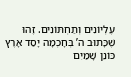עֶלְיוֹנִים וְתַחְתּוֹנִים. זֶהוּ שֶׁכָּתוּב ה’ בְּחָכְמָה יָסַד אָרֶץ כּוֹנֵן שָׁמַיִם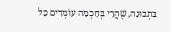בִּתְבוּנָה, שֶׁהֲרֵי בְּחָכְמָה עוֹמְדִים כָּל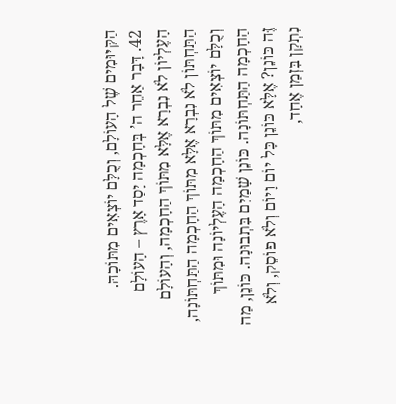הַקִּיּוּמִים שֶׁל הָעוֹלָם, וְכֻלָּם יוֹצְאִים מִתּוֹכָהּ.
42. דָּבָר אַחֵר ה’ בְּחָכְמָה יָסַד אָרֶץ – הָעוֹלָם הָעֶלְיוֹן לֹא נִבְרָא אֶלָּא מִתּוֹךְ הַחָכְמָה, וְהָעוֹלָם הַתַּחְתּוֹן לֹא נִבְרָא אֶלָּא מִתּוֹךְ הַחָכְמָה הַתַּחְתּוֹנָה, וְכֻלָּם יוֹצְאִים מִתּוֹךְ הַחָכְמָה הָעֶלְיוֹנָה וּמִתּוֹךְ הַחָכְמָה הַתַּחְתּוֹנָה. כּוֹנֵן שָׁמַיִם בִּתְבוּנָה. כּוֹנֵן, מַה זֶּה כּוֹנֵן? אֶלָּא כּוֹנֵן כָּל יוֹם וָיוֹם וְלֹא פוֹסֵק, וְלֹא נִתְקָן בִּזְמַן אֶחָד,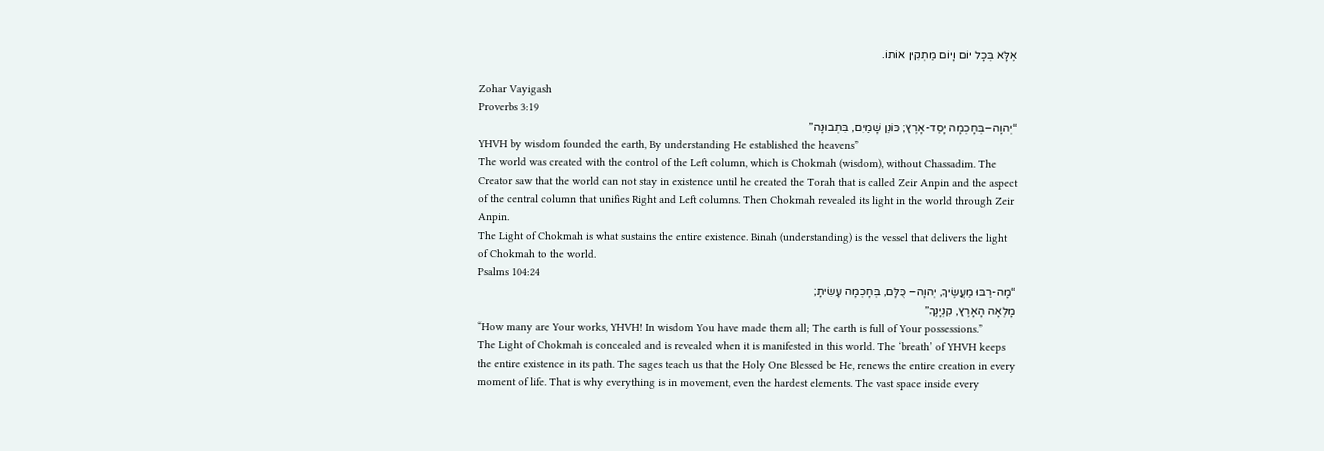אֶלָּא בְּכָל יוֹם וָיוֹם מַתְקִין אוֹתוֹ.

Zohar Vayigash
Proverbs 3:19
“יְהוָה–בְּחָכְמָה יָסַד-אָרֶץ; כּוֹנֵן שָׁמַיִם, בִּתְבוּנָה”
YHVH by wisdom founded the earth, By understanding He established the heavens”
The world was created with the control of the Left column, which is Chokmah (wisdom), without Chassadim. The Creator saw that the world can not stay in existence until he created the Torah that is called Zeir Anpin and the aspect of the central column that unifies Right and Left columns. Then Chokmah revealed its light in the world through Zeir Anpin.
The Light of Chokmah is what sustains the entire existence. Binah (understanding) is the vessel that delivers the light of Chokmah to the world.
Psalms 104:24
“מָה-רַבּוּ מַעֲשֶׂיךָ, יְהוָה– כֻּלָּם, בְּחָכְמָה עָשִׂיתָ;
מָלְאָה הָאָרֶץ, קִנְיָנֶךָ”
“How many are Your works, YHVH! In wisdom You have made them all; The earth is full of Your possessions.”
The Light of Chokmah is concealed and is revealed when it is manifested in this world. The ‘breath’ of YHVH keeps the entire existence in its path. The sages teach us that the Holy One Blessed be He, renews the entire creation in every moment of life. That is why everything is in movement, even the hardest elements. The vast space inside every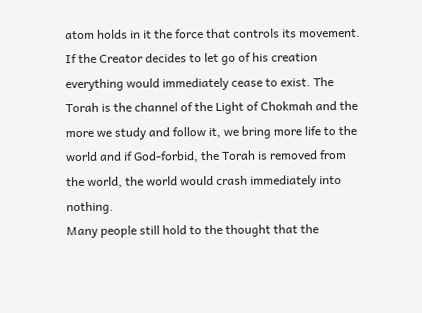atom holds in it the force that controls its movement. If the Creator decides to let go of his creation everything would immediately cease to exist. The Torah is the channel of the Light of Chokmah and the more we study and follow it, we bring more life to the world and if God-forbid, the Torah is removed from the world, the world would crash immediately into nothing.
Many people still hold to the thought that the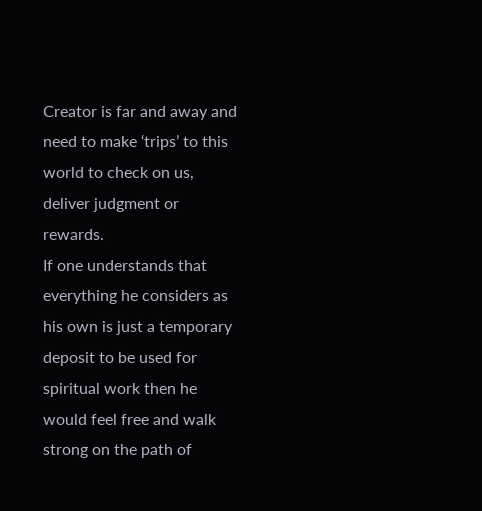Creator is far and away and need to make ‘trips’ to this world to check on us, deliver judgment or rewards.
If one understands that everything he considers as his own is just a temporary deposit to be used for spiritual work then he would feel free and walk strong on the path of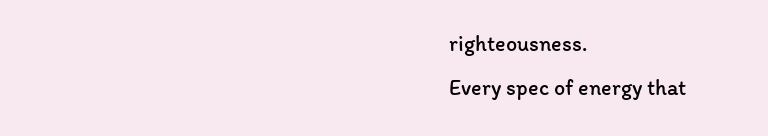righteousness.
Every spec of energy that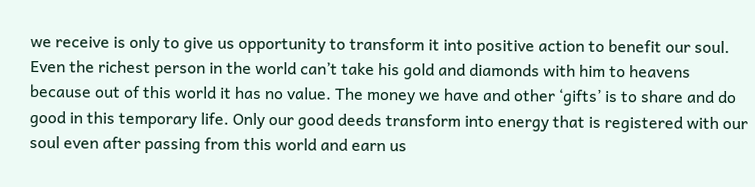we receive is only to give us opportunity to transform it into positive action to benefit our soul. Even the richest person in the world can’t take his gold and diamonds with him to heavens because out of this world it has no value. The money we have and other ‘gifts’ is to share and do good in this temporary life. Only our good deeds transform into energy that is registered with our soul even after passing from this world and earn us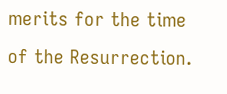merits for the time of the Resurrection.